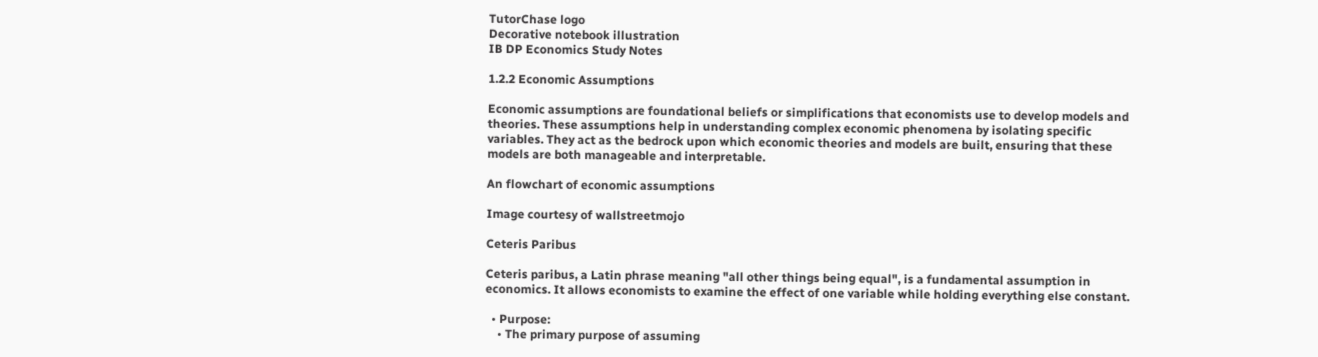TutorChase logo
Decorative notebook illustration
IB DP Economics Study Notes

1.2.2 Economic Assumptions

Economic assumptions are foundational beliefs or simplifications that economists use to develop models and theories. These assumptions help in understanding complex economic phenomena by isolating specific variables. They act as the bedrock upon which economic theories and models are built, ensuring that these models are both manageable and interpretable.

An flowchart of economic assumptions

Image courtesy of wallstreetmojo

Ceteris Paribus

Ceteris paribus, a Latin phrase meaning "all other things being equal", is a fundamental assumption in economics. It allows economists to examine the effect of one variable while holding everything else constant.

  • Purpose:
    • The primary purpose of assuming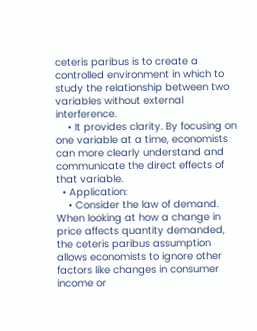ceteris paribus is to create a controlled environment in which to study the relationship between two variables without external interference.
    • It provides clarity. By focusing on one variable at a time, economists can more clearly understand and communicate the direct effects of that variable.
  • Application:
    • Consider the law of demand. When looking at how a change in price affects quantity demanded, the ceteris paribus assumption allows economists to ignore other factors like changes in consumer income or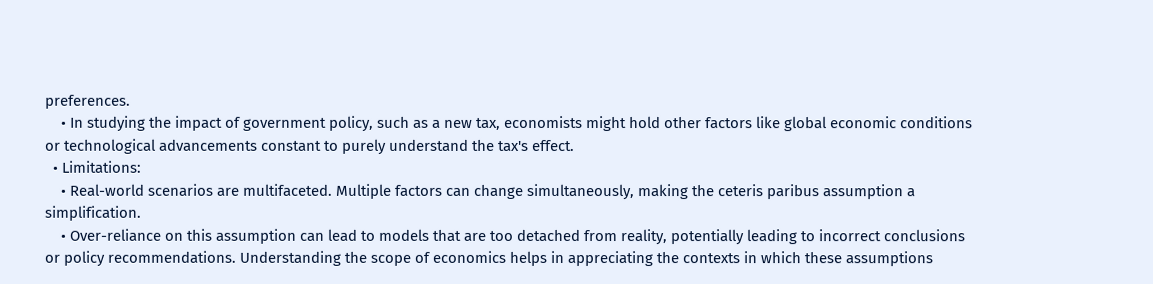preferences.
    • In studying the impact of government policy, such as a new tax, economists might hold other factors like global economic conditions or technological advancements constant to purely understand the tax's effect.
  • Limitations:
    • Real-world scenarios are multifaceted. Multiple factors can change simultaneously, making the ceteris paribus assumption a simplification.
    • Over-reliance on this assumption can lead to models that are too detached from reality, potentially leading to incorrect conclusions or policy recommendations. Understanding the scope of economics helps in appreciating the contexts in which these assumptions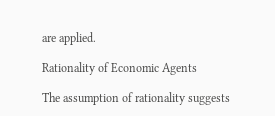are applied.

Rationality of Economic Agents

The assumption of rationality suggests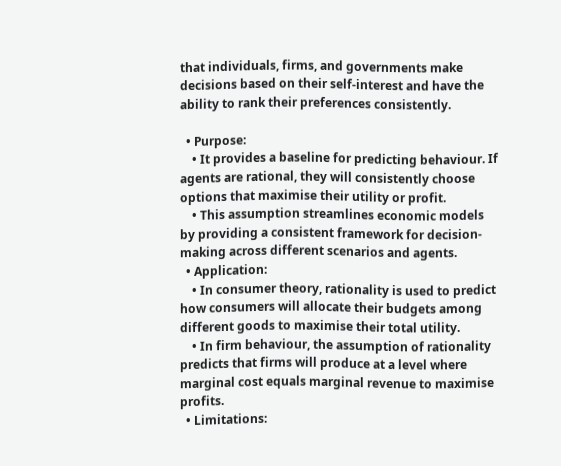that individuals, firms, and governments make decisions based on their self-interest and have the ability to rank their preferences consistently.

  • Purpose:
    • It provides a baseline for predicting behaviour. If agents are rational, they will consistently choose options that maximise their utility or profit.
    • This assumption streamlines economic models by providing a consistent framework for decision-making across different scenarios and agents.
  • Application:
    • In consumer theory, rationality is used to predict how consumers will allocate their budgets among different goods to maximise their total utility.
    • In firm behaviour, the assumption of rationality predicts that firms will produce at a level where marginal cost equals marginal revenue to maximise profits.
  • Limitations: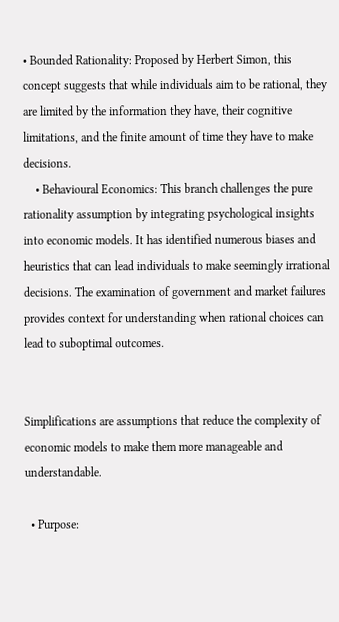• Bounded Rationality: Proposed by Herbert Simon, this concept suggests that while individuals aim to be rational, they are limited by the information they have, their cognitive limitations, and the finite amount of time they have to make decisions.
    • Behavioural Economics: This branch challenges the pure rationality assumption by integrating psychological insights into economic models. It has identified numerous biases and heuristics that can lead individuals to make seemingly irrational decisions. The examination of government and market failures provides context for understanding when rational choices can lead to suboptimal outcomes.


Simplifications are assumptions that reduce the complexity of economic models to make them more manageable and understandable.

  • Purpose: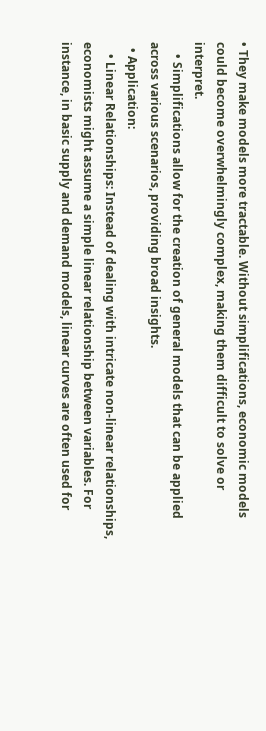• They make models more tractable. Without simplifications, economic models could become overwhelmingly complex, making them difficult to solve or interpret.
    • Simplifications allow for the creation of general models that can be applied across various scenarios, providing broad insights.
  • Application:
    • Linear Relationships: Instead of dealing with intricate non-linear relationships, economists might assume a simple linear relationship between variables. For instance, in basic supply and demand models, linear curves are often used for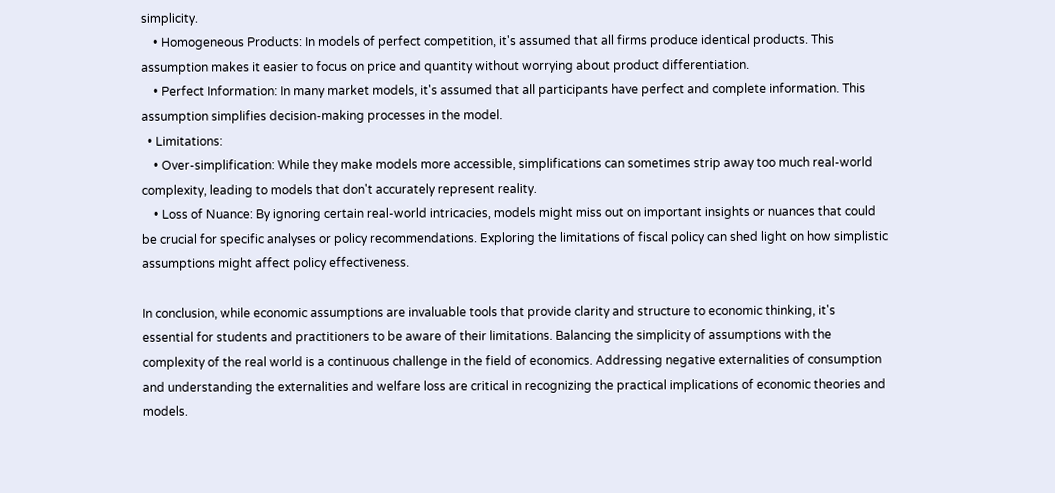simplicity.
    • Homogeneous Products: In models of perfect competition, it's assumed that all firms produce identical products. This assumption makes it easier to focus on price and quantity without worrying about product differentiation.
    • Perfect Information: In many market models, it's assumed that all participants have perfect and complete information. This assumption simplifies decision-making processes in the model.
  • Limitations:
    • Over-simplification: While they make models more accessible, simplifications can sometimes strip away too much real-world complexity, leading to models that don't accurately represent reality.
    • Loss of Nuance: By ignoring certain real-world intricacies, models might miss out on important insights or nuances that could be crucial for specific analyses or policy recommendations. Exploring the limitations of fiscal policy can shed light on how simplistic assumptions might affect policy effectiveness.

In conclusion, while economic assumptions are invaluable tools that provide clarity and structure to economic thinking, it's essential for students and practitioners to be aware of their limitations. Balancing the simplicity of assumptions with the complexity of the real world is a continuous challenge in the field of economics. Addressing negative externalities of consumption and understanding the externalities and welfare loss are critical in recognizing the practical implications of economic theories and models.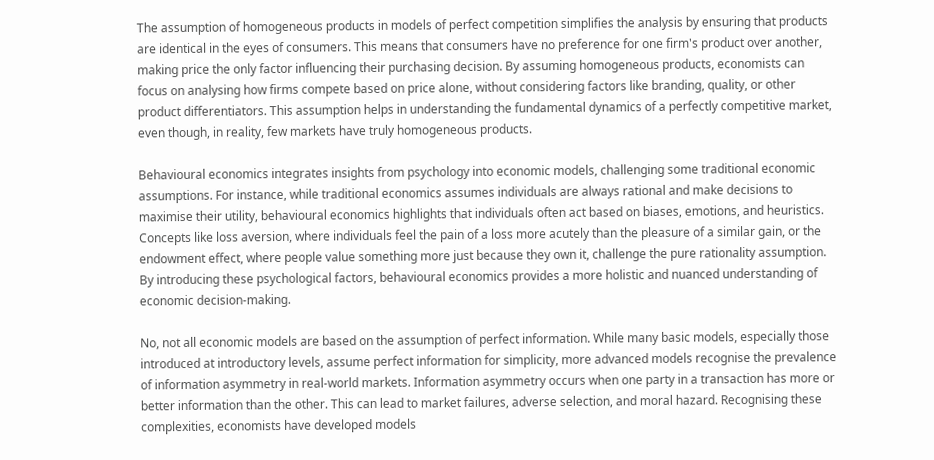The assumption of homogeneous products in models of perfect competition simplifies the analysis by ensuring that products are identical in the eyes of consumers. This means that consumers have no preference for one firm's product over another, making price the only factor influencing their purchasing decision. By assuming homogeneous products, economists can focus on analysing how firms compete based on price alone, without considering factors like branding, quality, or other product differentiators. This assumption helps in understanding the fundamental dynamics of a perfectly competitive market, even though, in reality, few markets have truly homogeneous products.

Behavioural economics integrates insights from psychology into economic models, challenging some traditional economic assumptions. For instance, while traditional economics assumes individuals are always rational and make decisions to maximise their utility, behavioural economics highlights that individuals often act based on biases, emotions, and heuristics. Concepts like loss aversion, where individuals feel the pain of a loss more acutely than the pleasure of a similar gain, or the endowment effect, where people value something more just because they own it, challenge the pure rationality assumption. By introducing these psychological factors, behavioural economics provides a more holistic and nuanced understanding of economic decision-making.

No, not all economic models are based on the assumption of perfect information. While many basic models, especially those introduced at introductory levels, assume perfect information for simplicity, more advanced models recognise the prevalence of information asymmetry in real-world markets. Information asymmetry occurs when one party in a transaction has more or better information than the other. This can lead to market failures, adverse selection, and moral hazard. Recognising these complexities, economists have developed models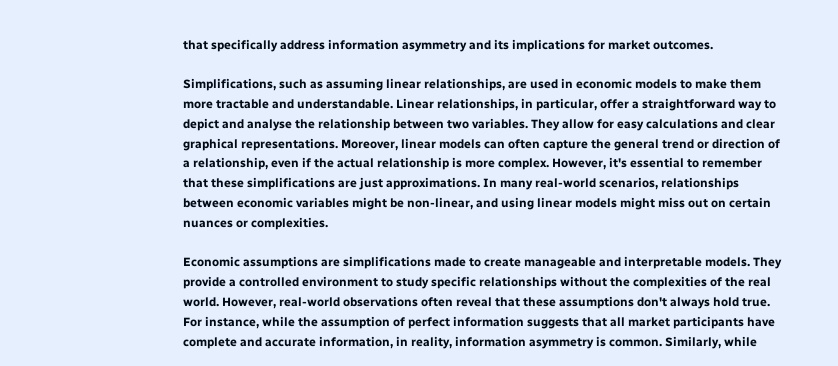that specifically address information asymmetry and its implications for market outcomes.

Simplifications, such as assuming linear relationships, are used in economic models to make them more tractable and understandable. Linear relationships, in particular, offer a straightforward way to depict and analyse the relationship between two variables. They allow for easy calculations and clear graphical representations. Moreover, linear models can often capture the general trend or direction of a relationship, even if the actual relationship is more complex. However, it's essential to remember that these simplifications are just approximations. In many real-world scenarios, relationships between economic variables might be non-linear, and using linear models might miss out on certain nuances or complexities.

Economic assumptions are simplifications made to create manageable and interpretable models. They provide a controlled environment to study specific relationships without the complexities of the real world. However, real-world observations often reveal that these assumptions don't always hold true. For instance, while the assumption of perfect information suggests that all market participants have complete and accurate information, in reality, information asymmetry is common. Similarly, while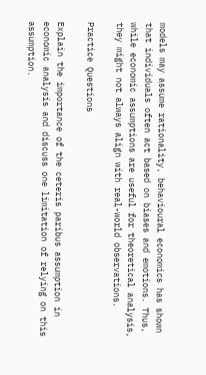models may assume rationality, behavioural economics has shown that individuals often act based on biases and emotions. Thus, while economic assumptions are useful for theoretical analysis, they might not always align with real-world observations.

Practice Questions

Explain the importance of the ceteris paribus assumption in economic analysis and discuss one limitation of relying on this assumption.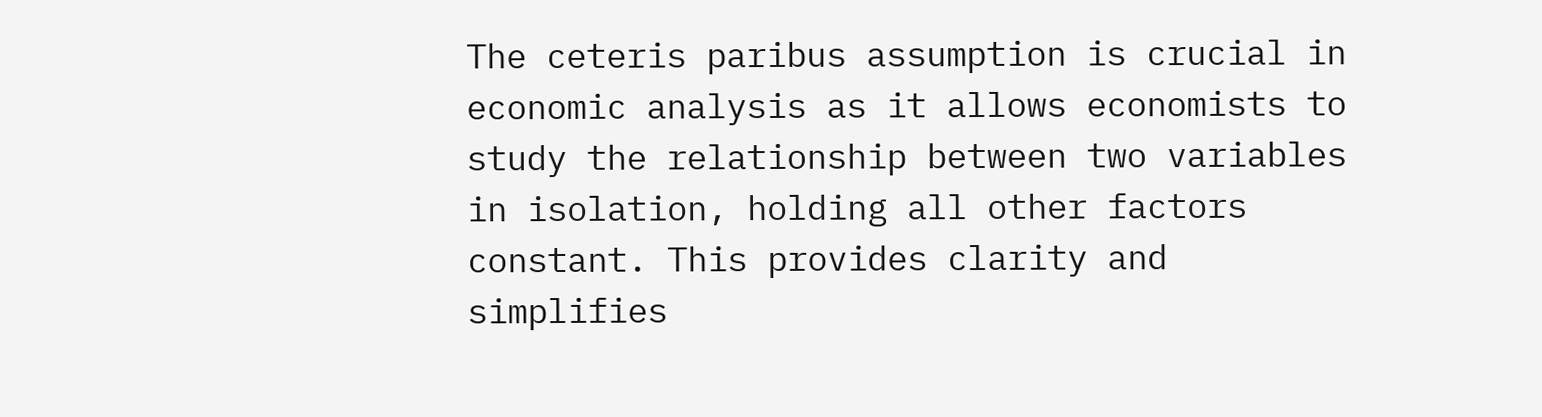The ceteris paribus assumption is crucial in economic analysis as it allows economists to study the relationship between two variables in isolation, holding all other factors constant. This provides clarity and simplifies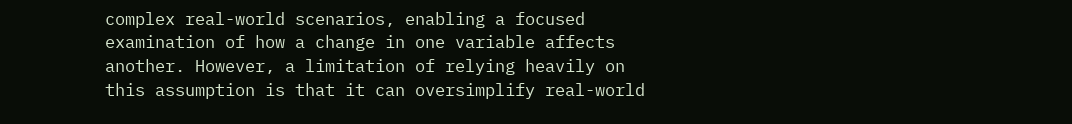complex real-world scenarios, enabling a focused examination of how a change in one variable affects another. However, a limitation of relying heavily on this assumption is that it can oversimplify real-world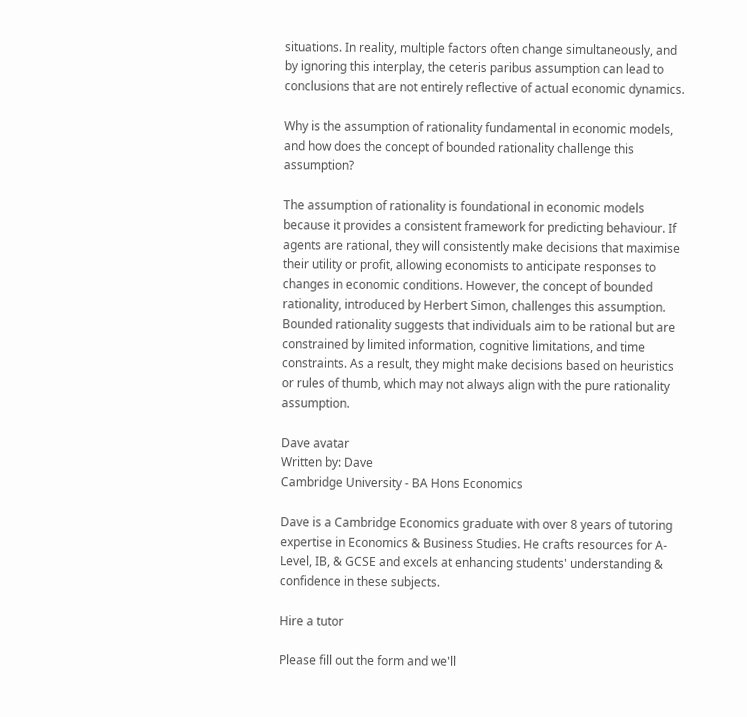situations. In reality, multiple factors often change simultaneously, and by ignoring this interplay, the ceteris paribus assumption can lead to conclusions that are not entirely reflective of actual economic dynamics.

Why is the assumption of rationality fundamental in economic models, and how does the concept of bounded rationality challenge this assumption?

The assumption of rationality is foundational in economic models because it provides a consistent framework for predicting behaviour. If agents are rational, they will consistently make decisions that maximise their utility or profit, allowing economists to anticipate responses to changes in economic conditions. However, the concept of bounded rationality, introduced by Herbert Simon, challenges this assumption. Bounded rationality suggests that individuals aim to be rational but are constrained by limited information, cognitive limitations, and time constraints. As a result, they might make decisions based on heuristics or rules of thumb, which may not always align with the pure rationality assumption.

Dave avatar
Written by: Dave
Cambridge University - BA Hons Economics

Dave is a Cambridge Economics graduate with over 8 years of tutoring expertise in Economics & Business Studies. He crafts resources for A-Level, IB, & GCSE and excels at enhancing students' understanding & confidence in these subjects.

Hire a tutor

Please fill out the form and we'll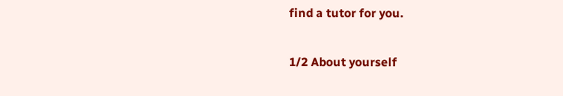find a tutor for you.

1/2 About yourself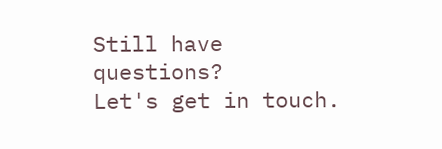Still have questions?
Let's get in touch.